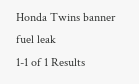Honda Twins banner
fuel leak
1-1 of 1 Results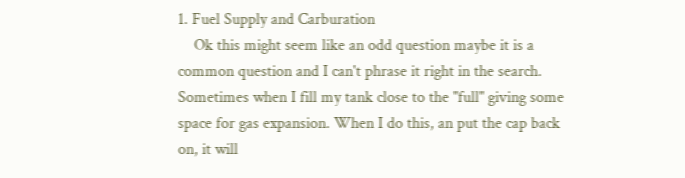1. Fuel Supply and Carburation
    Ok this might seem like an odd question maybe it is a common question and I can't phrase it right in the search. Sometimes when I fill my tank close to the "full" giving some space for gas expansion. When I do this, an put the cap back on, it will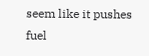seem like it pushes fuel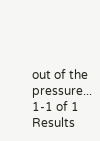out of the pressure...
1-1 of 1 Results